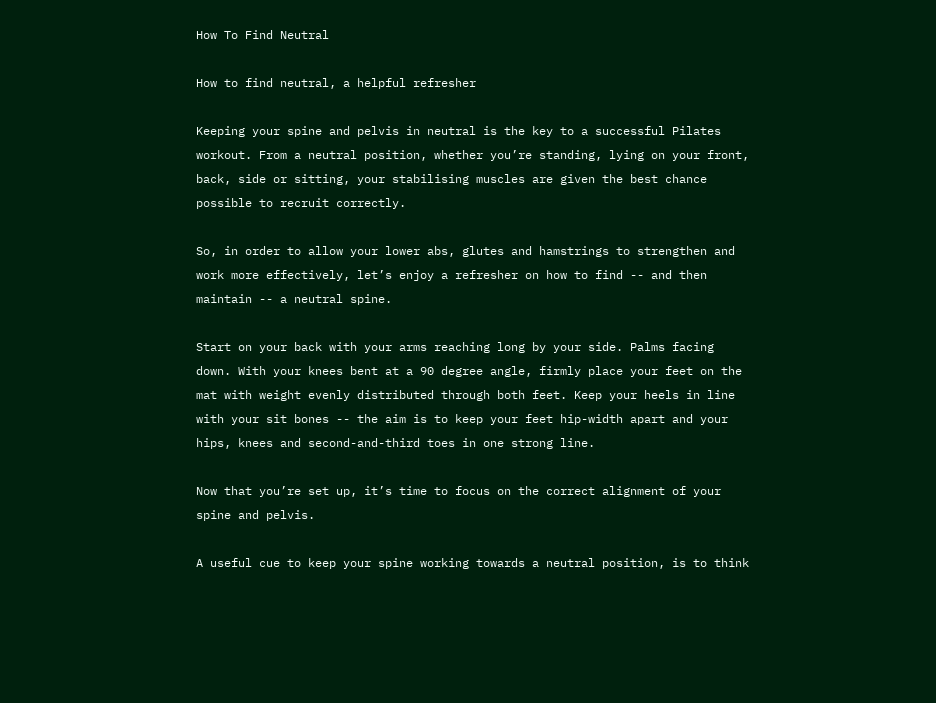How To Find Neutral

How to find neutral, a helpful refresher

Keeping your spine and pelvis in neutral is the key to a successful Pilates workout. From a neutral position, whether you’re standing, lying on your front, back, side or sitting, your stabilising muscles are given the best chance possible to recruit correctly.

So, in order to allow your lower abs, glutes and hamstrings to strengthen and work more effectively, let’s enjoy a refresher on how to find -- and then maintain -- a neutral spine.

Start on your back with your arms reaching long by your side. Palms facing down. With your knees bent at a 90 degree angle, firmly place your feet on the mat with weight evenly distributed through both feet. Keep your heels in line with your sit bones -- the aim is to keep your feet hip-width apart and your hips, knees and second-and-third toes in one strong line.

Now that you’re set up, it’s time to focus on the correct alignment of your spine and pelvis.

A useful cue to keep your spine working towards a neutral position, is to think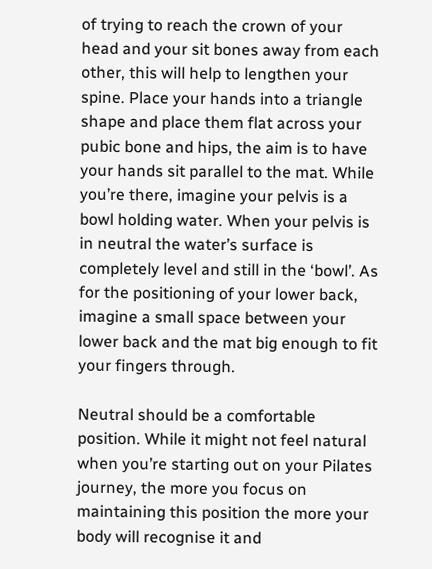of trying to reach the crown of your head and your sit bones away from each other, this will help to lengthen your spine. Place your hands into a triangle shape and place them flat across your pubic bone and hips, the aim is to have your hands sit parallel to the mat. While you’re there, imagine your pelvis is a bowl holding water. When your pelvis is in neutral the water’s surface is completely level and still in the ‘bowl’. As for the positioning of your lower back, imagine a small space between your lower back and the mat big enough to fit your fingers through.

Neutral should be a comfortable position. While it might not feel natural when you’re starting out on your Pilates journey, the more you focus on maintaining this position the more your body will recognise it and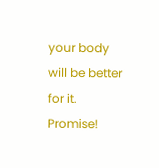your body will be better for it. Promise!